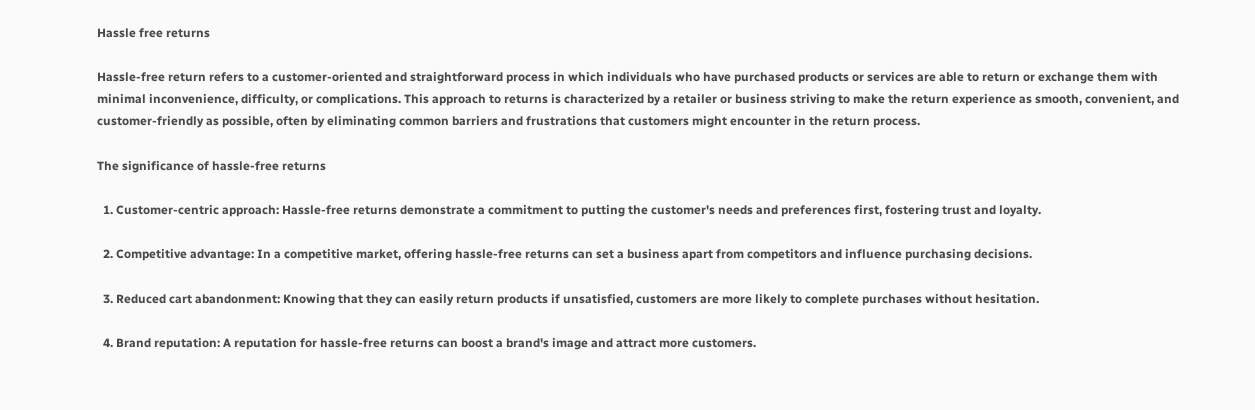Hassle free returns

Hassle-free return refers to a customer-oriented and straightforward process in which individuals who have purchased products or services are able to return or exchange them with minimal inconvenience, difficulty, or complications. This approach to returns is characterized by a retailer or business striving to make the return experience as smooth, convenient, and customer-friendly as possible, often by eliminating common barriers and frustrations that customers might encounter in the return process.

The significance of hassle-free returns

  1. Customer-centric approach: Hassle-free returns demonstrate a commitment to putting the customer's needs and preferences first, fostering trust and loyalty.

  2. Competitive advantage: In a competitive market, offering hassle-free returns can set a business apart from competitors and influence purchasing decisions.

  3. Reduced cart abandonment: Knowing that they can easily return products if unsatisfied, customers are more likely to complete purchases without hesitation.

  4. Brand reputation: A reputation for hassle-free returns can boost a brand's image and attract more customers.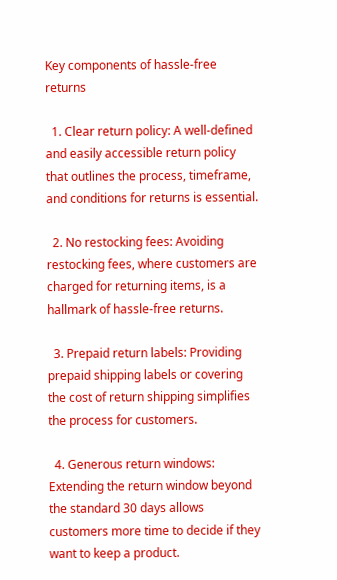Key components of hassle-free returns

  1. Clear return policy: A well-defined and easily accessible return policy that outlines the process, timeframe, and conditions for returns is essential.

  2. No restocking fees: Avoiding restocking fees, where customers are charged for returning items, is a hallmark of hassle-free returns.

  3. Prepaid return labels: Providing prepaid shipping labels or covering the cost of return shipping simplifies the process for customers.

  4. Generous return windows: Extending the return window beyond the standard 30 days allows customers more time to decide if they want to keep a product.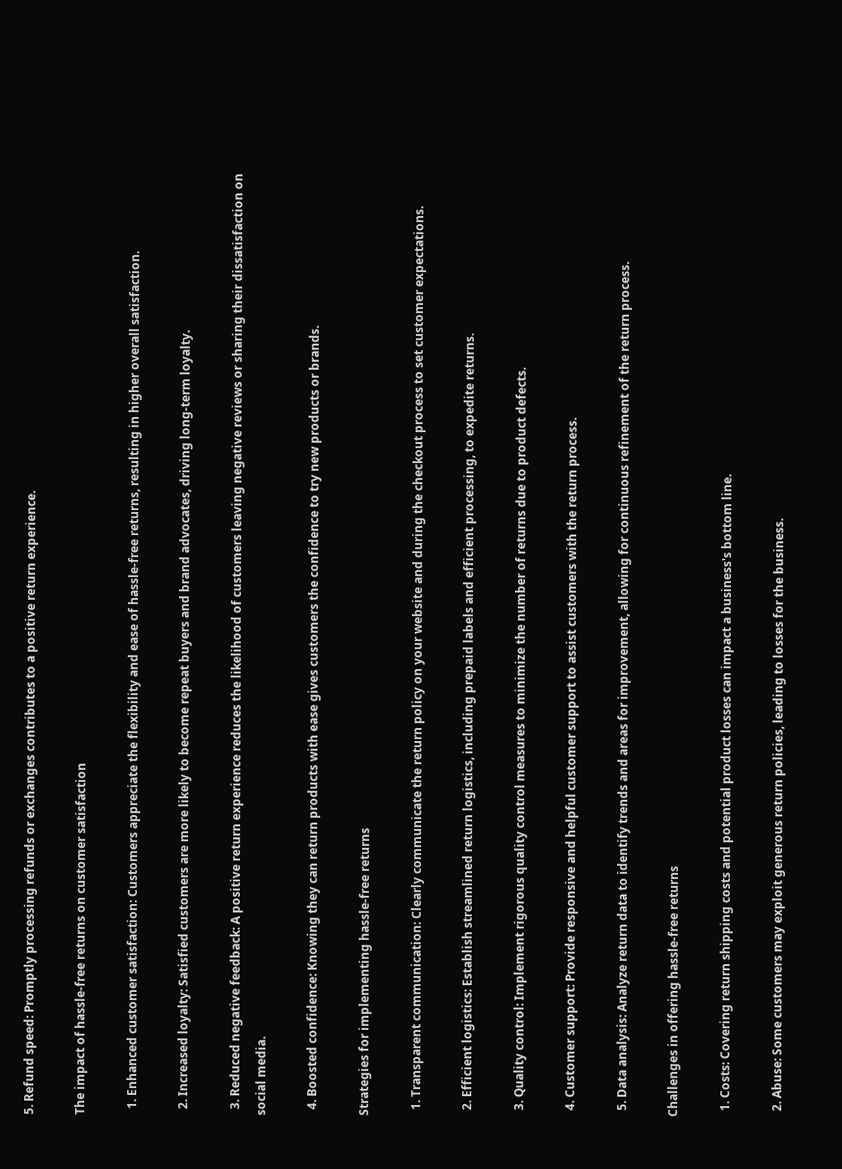5. Refund speed: Promptly processing refunds or exchanges contributes to a positive return experience.

The impact of hassle-free returns on customer satisfaction

  1. Enhanced customer satisfaction: Customers appreciate the flexibility and ease of hassle-free returns, resulting in higher overall satisfaction.

  2. Increased loyalty: Satisfied customers are more likely to become repeat buyers and brand advocates, driving long-term loyalty.

  3. Reduced negative feedback: A positive return experience reduces the likelihood of customers leaving negative reviews or sharing their dissatisfaction on social media.

  4. Boosted confidence: Knowing they can return products with ease gives customers the confidence to try new products or brands.

Strategies for implementing hassle-free returns

  1. Transparent communication: Clearly communicate the return policy on your website and during the checkout process to set customer expectations.

  2. Efficient logistics: Establish streamlined return logistics, including prepaid labels and efficient processing, to expedite returns.

  3. Quality control: Implement rigorous quality control measures to minimize the number of returns due to product defects.

  4. Customer support: Provide responsive and helpful customer support to assist customers with the return process.

  5. Data analysis: Analyze return data to identify trends and areas for improvement, allowing for continuous refinement of the return process.

Challenges in offering hassle-free returns

  1. Costs: Covering return shipping costs and potential product losses can impact a business's bottom line.

  2. Abuse: Some customers may exploit generous return policies, leading to losses for the business.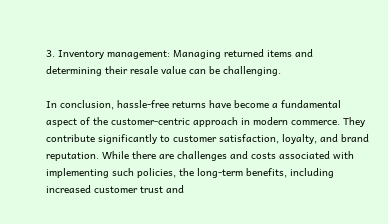3. Inventory management: Managing returned items and determining their resale value can be challenging.

In conclusion, hassle-free returns have become a fundamental aspect of the customer-centric approach in modern commerce. They contribute significantly to customer satisfaction, loyalty, and brand reputation. While there are challenges and costs associated with implementing such policies, the long-term benefits, including increased customer trust and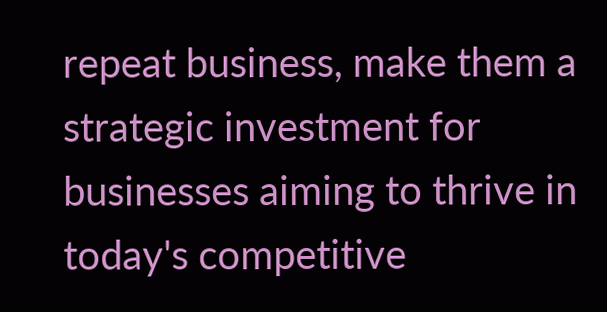repeat business, make them a strategic investment for businesses aiming to thrive in today's competitive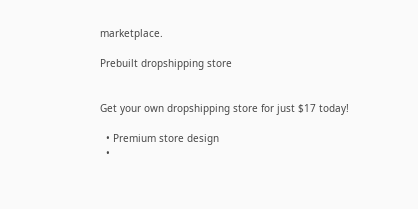marketplace.

Prebuilt dropshipping store


Get your own dropshipping store for just $17 today!

  • Premium store design
  •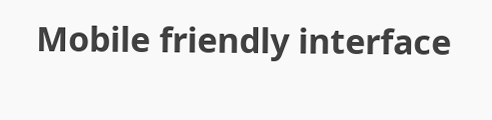Mobile friendly interface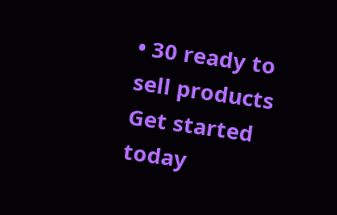• 30 ready to sell products
Get started today